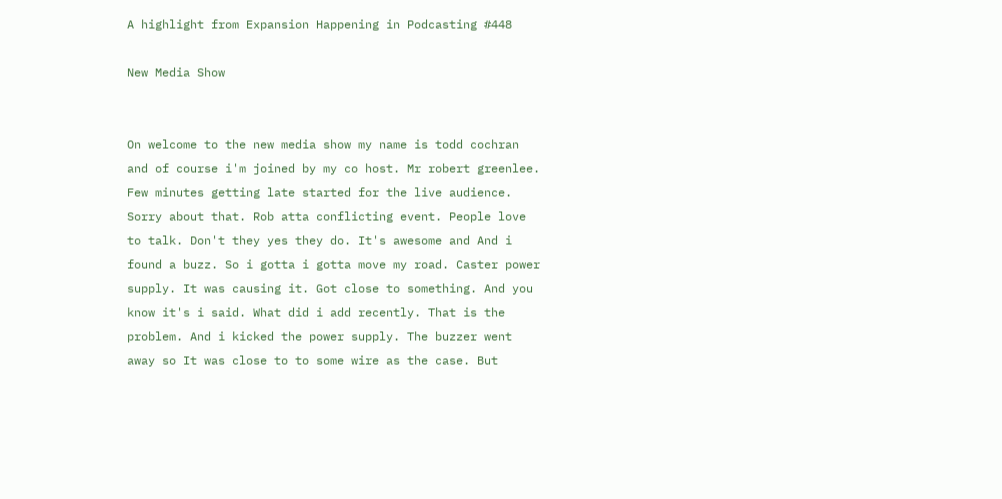A highlight from Expansion Happening in Podcasting #448

New Media Show


On welcome to the new media show my name is todd cochran and of course i'm joined by my co host. Mr robert greenlee. Few minutes getting late started for the live audience. Sorry about that. Rob atta conflicting event. People love to talk. Don't they yes they do. It's awesome and And i found a buzz. So i gotta i gotta move my road. Caster power supply. It was causing it. Got close to something. And you know it's i said. What did i add recently. That is the problem. And i kicked the power supply. The buzzer went away so It was close to to some wire as the case. But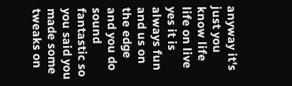anyway it's just you know life life on live yes it is always fun and us on the edge and you do sound fantastic so you said you made some tweaks on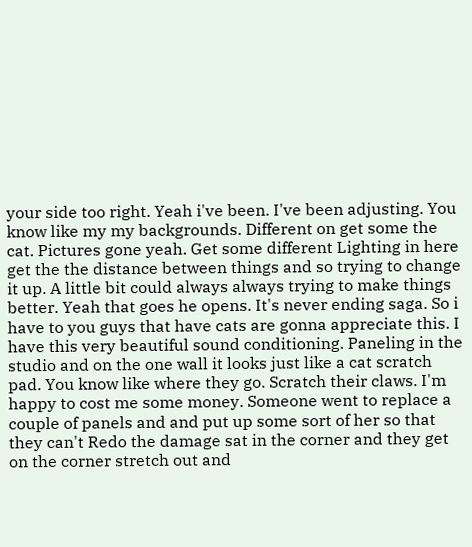your side too right. Yeah i've been. I've been adjusting. You know like my my backgrounds. Different on get some the cat. Pictures gone yeah. Get some different Lighting in here get the the distance between things and so trying to change it up. A little bit could always always trying to make things better. Yeah that goes he opens. It's never ending saga. So i have to you guys that have cats are gonna appreciate this. I have this very beautiful sound conditioning. Paneling in the studio and on the one wall it looks just like a cat scratch pad. You know like where they go. Scratch their claws. I'm happy to cost me some money. Someone went to replace a couple of panels and and put up some sort of her so that they can't Redo the damage sat in the corner and they get on the corner stretch out and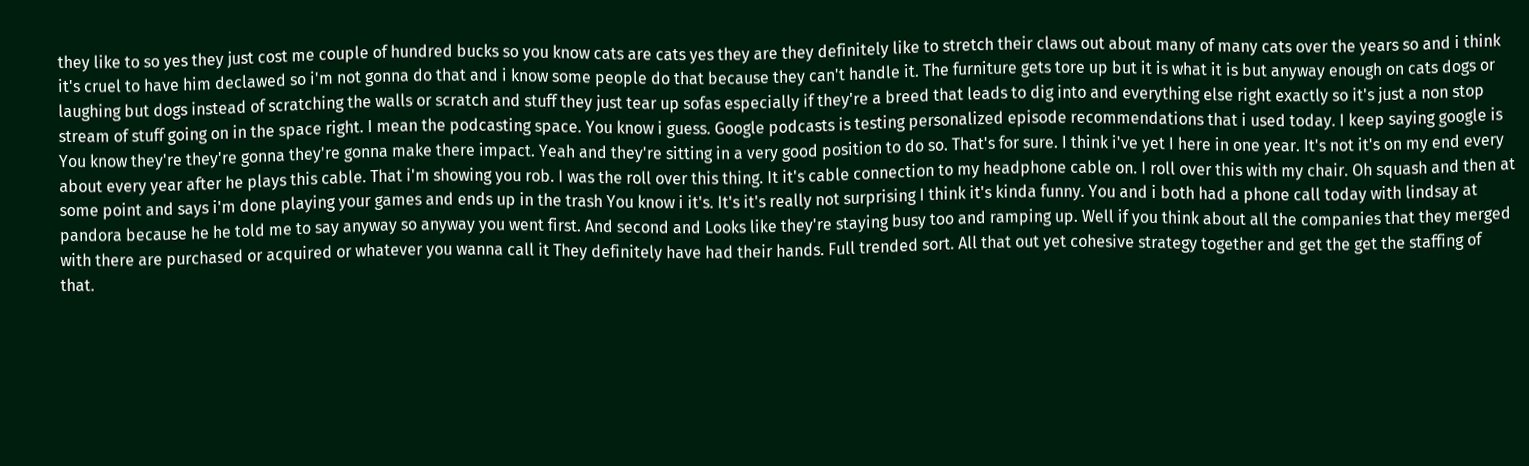they like to so yes they just cost me couple of hundred bucks so you know cats are cats yes they are they definitely like to stretch their claws out about many of many cats over the years so and i think it's cruel to have him declawed so i'm not gonna do that and i know some people do that because they can't handle it. The furniture gets tore up but it is what it is but anyway enough on cats dogs or laughing but dogs instead of scratching the walls or scratch and stuff they just tear up sofas especially if they're a breed that leads to dig into and everything else right exactly so it's just a non stop stream of stuff going on in the space right. I mean the podcasting space. You know i guess. Google podcasts is testing personalized episode recommendations that i used today. I keep saying google is You know they're they're gonna they're gonna make there impact. Yeah and they're sitting in a very good position to do so. That's for sure. I think i've yet I here in one year. It's not it's on my end every about every year after he plays this cable. That i'm showing you rob. I was the roll over this thing. It it's cable connection to my headphone cable on. I roll over this with my chair. Oh squash and then at some point and says i'm done playing your games and ends up in the trash You know i it's. It's it's really not surprising I think it's kinda funny. You and i both had a phone call today with lindsay at pandora because he he told me to say anyway so anyway you went first. And second and Looks like they're staying busy too and ramping up. Well if you think about all the companies that they merged with there are purchased or acquired or whatever you wanna call it They definitely have had their hands. Full trended sort. All that out yet cohesive strategy together and get the get the staffing of that.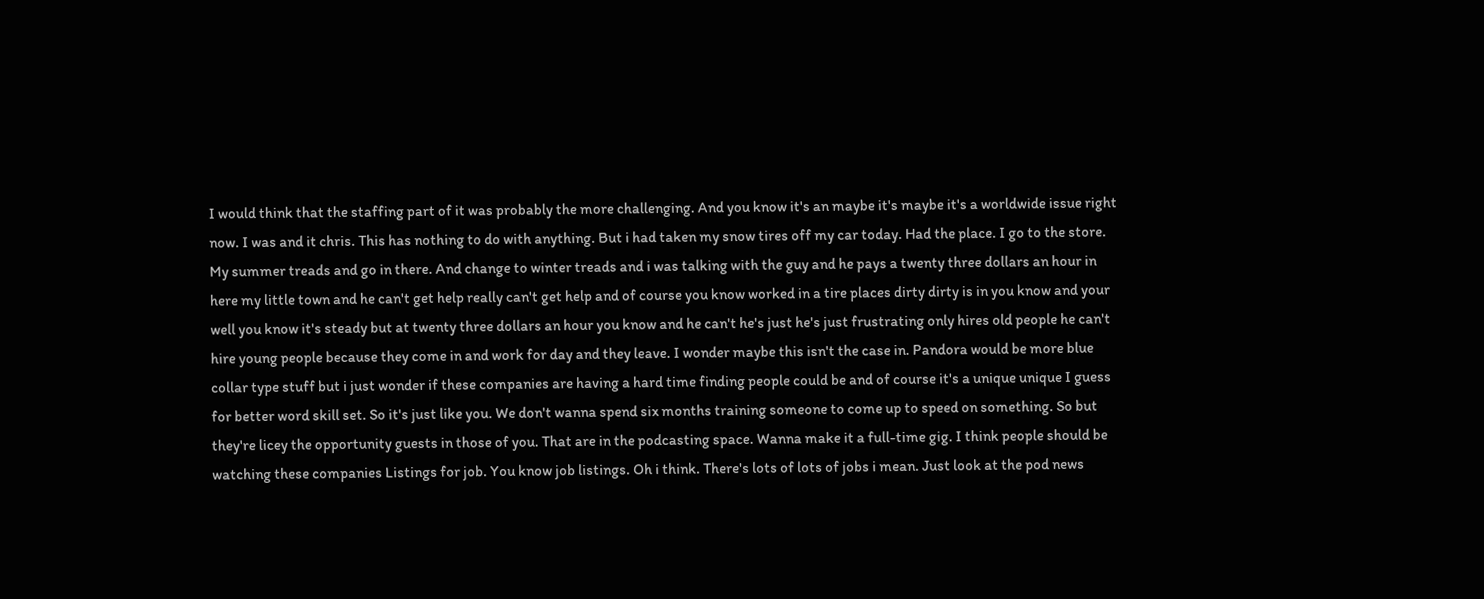I would think that the staffing part of it was probably the more challenging. And you know it's an maybe it's maybe it's a worldwide issue right now. I was and it chris. This has nothing to do with anything. But i had taken my snow tires off my car today. Had the place. I go to the store. My summer treads and go in there. And change to winter treads and i was talking with the guy and he pays a twenty three dollars an hour in here my little town and he can't get help really can't get help and of course you know worked in a tire places dirty dirty is in you know and your well you know it's steady but at twenty three dollars an hour you know and he can't he's just he's just frustrating only hires old people he can't hire young people because they come in and work for day and they leave. I wonder maybe this isn't the case in. Pandora would be more blue collar type stuff but i just wonder if these companies are having a hard time finding people could be and of course it's a unique unique I guess for better word skill set. So it's just like you. We don't wanna spend six months training someone to come up to speed on something. So but they're licey the opportunity guests in those of you. That are in the podcasting space. Wanna make it a full-time gig. I think people should be watching these companies Listings for job. You know job listings. Oh i think. There's lots of lots of jobs i mean. Just look at the pod news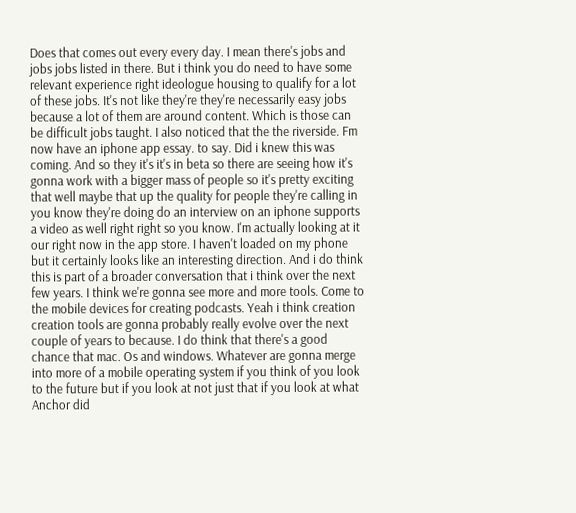Does that comes out every every day. I mean there's jobs and jobs jobs listed in there. But i think you do need to have some relevant experience right ideologue housing to qualify for a lot of these jobs. It's not like they're they're necessarily easy jobs because a lot of them are around content. Which is those can be difficult jobs taught. I also noticed that the the riverside. Fm now have an iphone app essay. to say. Did i knew this was coming. And so they it's it's in beta so there are seeing how it's gonna work with a bigger mass of people so it's pretty exciting that well maybe that up the quality for people they're calling in you know they're doing do an interview on an iphone supports a video as well right right so you know. I'm actually looking at it our right now in the app store. I haven't loaded on my phone but it certainly looks like an interesting direction. And i do think this is part of a broader conversation that i think over the next few years. I think we're gonna see more and more tools. Come to the mobile devices for creating podcasts. Yeah i think creation creation tools are gonna probably really evolve over the next couple of years to because. I do think that there's a good chance that mac. Os and windows. Whatever are gonna merge into more of a mobile operating system if you think of you look to the future but if you look at not just that if you look at what Anchor did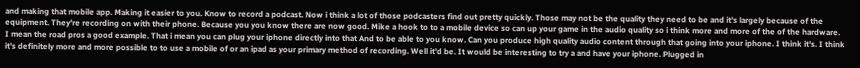and making that mobile app. Making it easier to you. Know to record a podcast. Now i think a lot of those podcasters find out pretty quickly. Those may not be the quality they need to be and it's largely because of the equipment. They're recording on with their phone. Because you you know there are now good. Mike a hook to to a mobile device so can up your game in the audio quality so i think more and more of the of the hardware. I mean the road pros a good example. That i mean you can plug your iphone directly into that And to be able to you know. Can you produce high quality audio content through that going into your iphone. I think it's. I think it's definitely more and more possible to to use a mobile of or an ipad as your primary method of recording. Well it'd be. It would be interesting to try a and have your iphone. Plugged in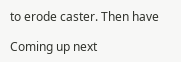to erode caster. Then have

Coming up next